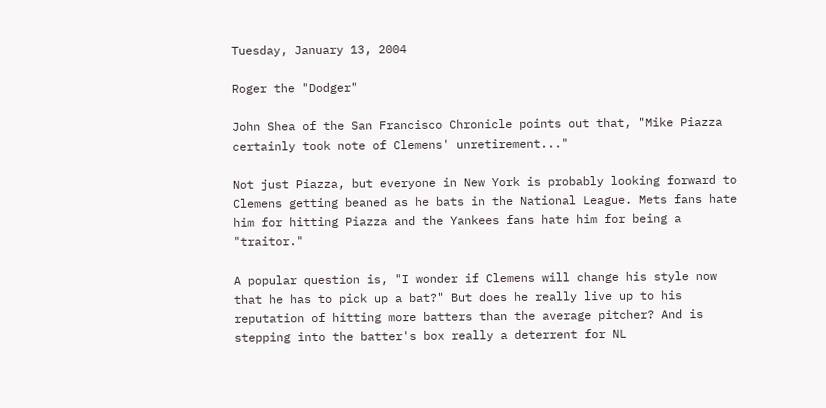Tuesday, January 13, 2004

Roger the "Dodger"

John Shea of the San Francisco Chronicle points out that, "Mike Piazza certainly took note of Clemens' unretirement..."

Not just Piazza, but everyone in New York is probably looking forward to Clemens getting beaned as he bats in the National League. Mets fans hate him for hitting Piazza and the Yankees fans hate him for being a "traitor."

A popular question is, "I wonder if Clemens will change his style now that he has to pick up a bat?" But does he really live up to his reputation of hitting more batters than the average pitcher? And is stepping into the batter's box really a deterrent for NL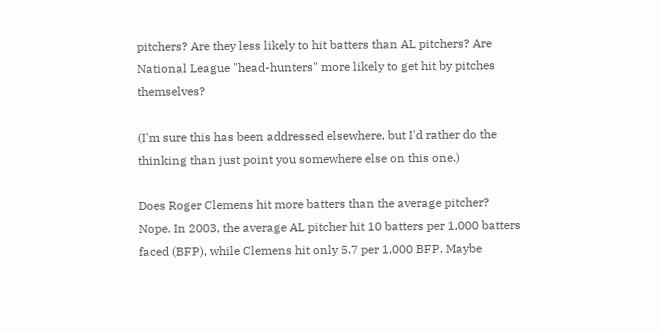pitchers? Are they less likely to hit batters than AL pitchers? Are National League "head-hunters" more likely to get hit by pitches themselves?

(I'm sure this has been addressed elsewhere, but I'd rather do the thinking than just point you somewhere else on this one.)

Does Roger Clemens hit more batters than the average pitcher?
Nope. In 2003, the average AL pitcher hit 10 batters per 1,000 batters faced (BFP), while Clemens hit only 5.7 per 1,000 BFP. Maybe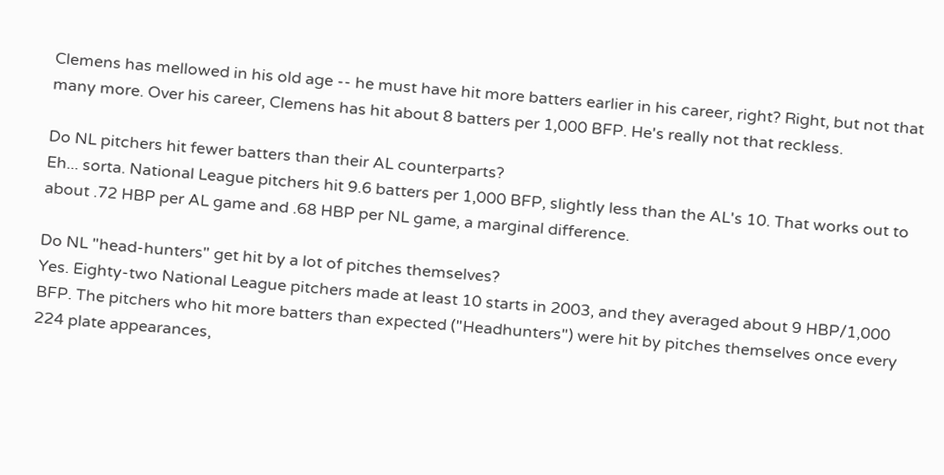Clemens has mellowed in his old age -- he must have hit more batters earlier in his career, right? Right, but not that many more. Over his career, Clemens has hit about 8 batters per 1,000 BFP. He's really not that reckless.

Do NL pitchers hit fewer batters than their AL counterparts?
Eh... sorta. National League pitchers hit 9.6 batters per 1,000 BFP, slightly less than the AL's 10. That works out to about .72 HBP per AL game and .68 HBP per NL game, a marginal difference.

Do NL "head-hunters" get hit by a lot of pitches themselves?
Yes. Eighty-two National League pitchers made at least 10 starts in 2003, and they averaged about 9 HBP/1,000 BFP. The pitchers who hit more batters than expected ("Headhunters") were hit by pitches themselves once every 224 plate appearances,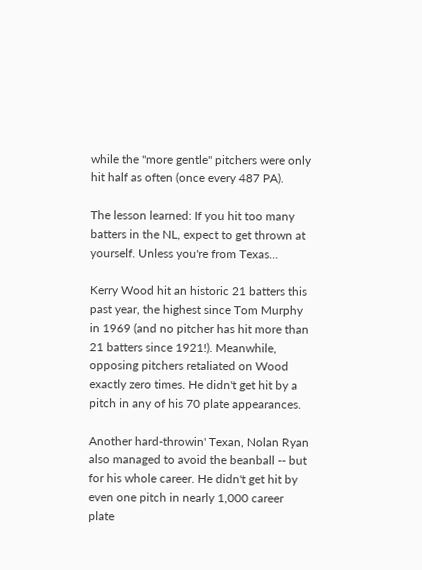while the "more gentle" pitchers were only hit half as often (once every 487 PA).

The lesson learned: If you hit too many batters in the NL, expect to get thrown at yourself. Unless you're from Texas...

Kerry Wood hit an historic 21 batters this past year, the highest since Tom Murphy in 1969 (and no pitcher has hit more than 21 batters since 1921!). Meanwhile, opposing pitchers retaliated on Wood exactly zero times. He didn't get hit by a pitch in any of his 70 plate appearances.

Another hard-throwin' Texan, Nolan Ryan also managed to avoid the beanball -- but for his whole career. He didn't get hit by even one pitch in nearly 1,000 career plate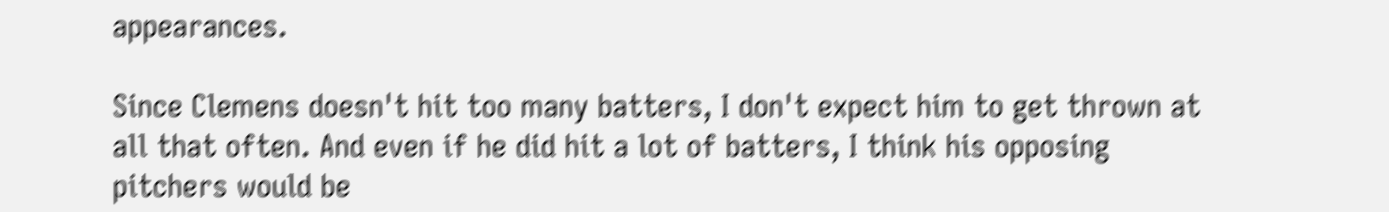appearances.

Since Clemens doesn't hit too many batters, I don't expect him to get thrown at all that often. And even if he did hit a lot of batters, I think his opposing pitchers would be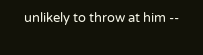unlikely to throw at him --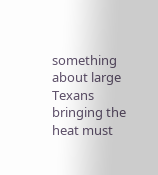something about large Texans bringing the heat must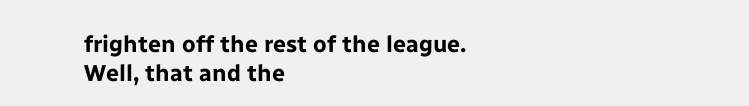frighten off the rest of the league. Well, that and the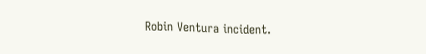Robin Ventura incident.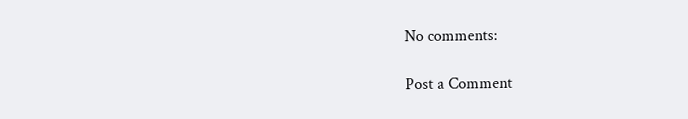No comments:

Post a Comment